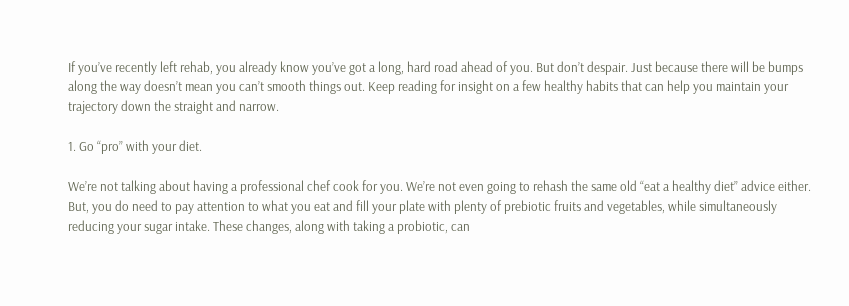If you’ve recently left rehab, you already know you’ve got a long, hard road ahead of you. But don’t despair. Just because there will be bumps along the way doesn’t mean you can’t smooth things out. Keep reading for insight on a few healthy habits that can help you maintain your trajectory down the straight and narrow.

1. Go “pro” with your diet.

We’re not talking about having a professional chef cook for you. We’re not even going to rehash the same old “eat a healthy diet” advice either. But, you do need to pay attention to what you eat and fill your plate with plenty of prebiotic fruits and vegetables, while simultaneously reducing your sugar intake. These changes, along with taking a probiotic, can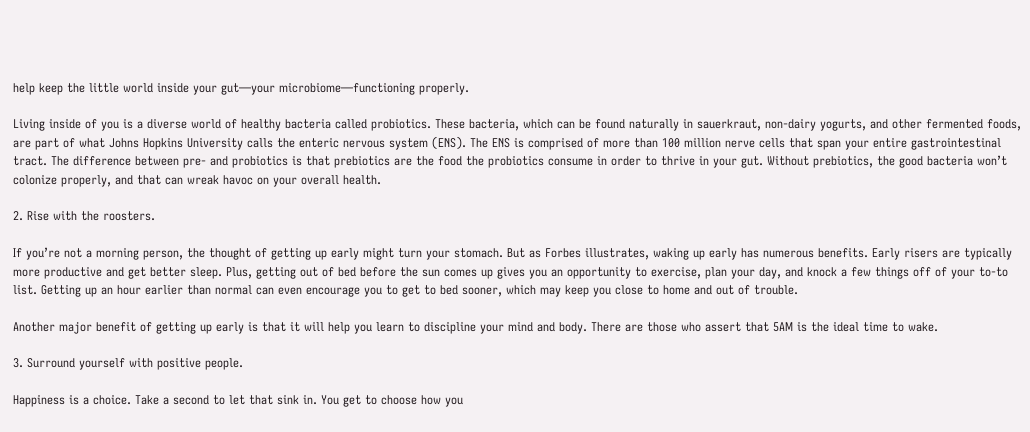help keep the little world inside your gut—your microbiome—functioning properly.

Living inside of you is a diverse world of healthy bacteria called probiotics. These bacteria, which can be found naturally in sauerkraut, non-dairy yogurts, and other fermented foods, are part of what Johns Hopkins University calls the enteric nervous system (ENS). The ENS is comprised of more than 100 million nerve cells that span your entire gastrointestinal tract. The difference between pre- and probiotics is that prebiotics are the food the probiotics consume in order to thrive in your gut. Without prebiotics, the good bacteria won’t colonize properly, and that can wreak havoc on your overall health.

2. Rise with the roosters.

If you’re not a morning person, the thought of getting up early might turn your stomach. But as Forbes illustrates, waking up early has numerous benefits. Early risers are typically more productive and get better sleep. Plus, getting out of bed before the sun comes up gives you an opportunity to exercise, plan your day, and knock a few things off of your to-to list. Getting up an hour earlier than normal can even encourage you to get to bed sooner, which may keep you close to home and out of trouble.

Another major benefit of getting up early is that it will help you learn to discipline your mind and body. There are those who assert that 5AM is the ideal time to wake.

3. Surround yourself with positive people.

Happiness is a choice. Take a second to let that sink in. You get to choose how you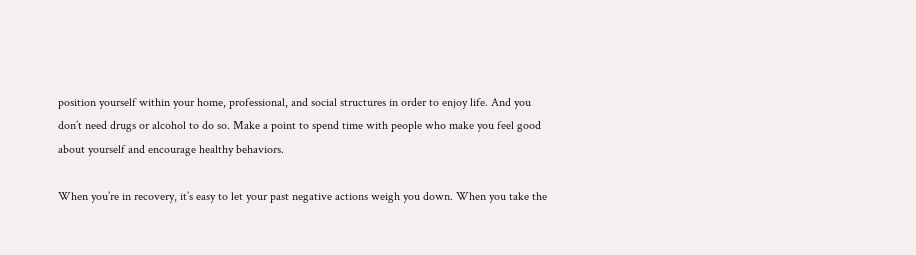position yourself within your home, professional, and social structures in order to enjoy life. And you don’t need drugs or alcohol to do so. Make a point to spend time with people who make you feel good about yourself and encourage healthy behaviors.

When you’re in recovery, it’s easy to let your past negative actions weigh you down. When you take the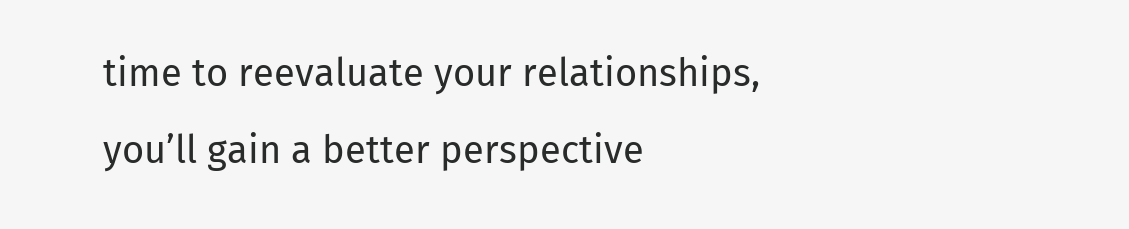time to reevaluate your relationships, you’ll gain a better perspective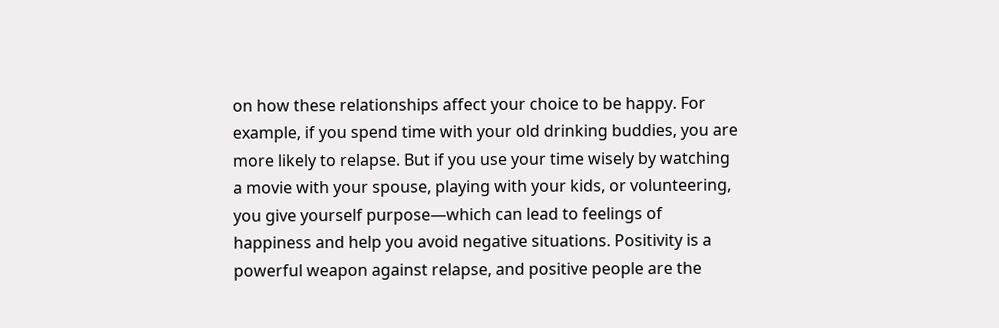on how these relationships affect your choice to be happy. For example, if you spend time with your old drinking buddies, you are more likely to relapse. But if you use your time wisely by watching a movie with your spouse, playing with your kids, or volunteering, you give yourself purpose—which can lead to feelings of happiness and help you avoid negative situations. Positivity is a powerful weapon against relapse, and positive people are the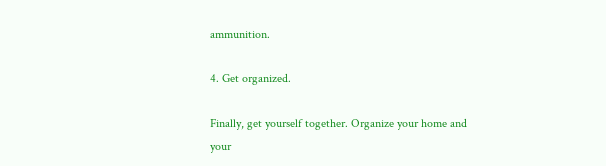ammunition.

4. Get organized.

Finally, get yourself together. Organize your home and your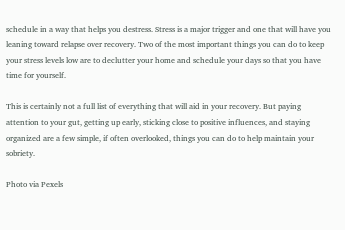schedule in a way that helps you destress. Stress is a major trigger and one that will have you leaning toward relapse over recovery. Two of the most important things you can do to keep your stress levels low are to declutter your home and schedule your days so that you have time for yourself.

This is certainly not a full list of everything that will aid in your recovery. But paying attention to your gut, getting up early, sticking close to positive influences, and staying organized are a few simple, if often overlooked, things you can do to help maintain your sobriety.

Photo via Pexels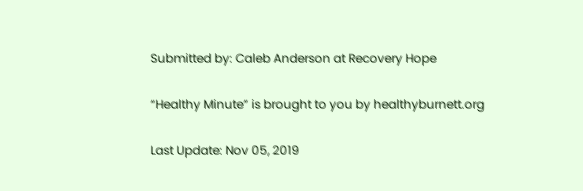Submitted by: Caleb Anderson at Recovery Hope

“Healthy Minute” is brought to you by healthyburnett.org

Last Update: Nov 05, 2019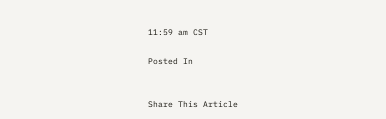11:59 am CST

Posted In


Share This Article